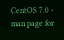CentOS 7.0 - man page for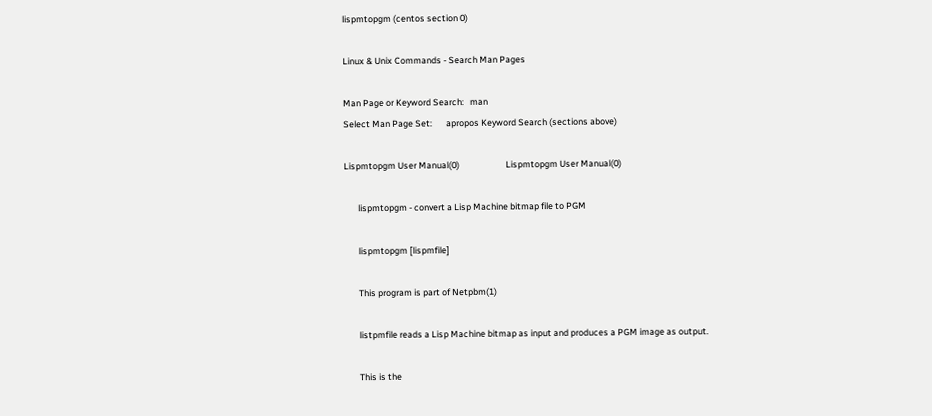lispmtopgm (centos section 0)

Linux & Unix Commands - Search Man Pages

Man Page or Keyword Search:   man
Select Man Page Set:       apropos Keyword Search (sections above)

Lispmtopgm User Manual(0)                       Lispmtopgm User Manual(0)

       lispmtopgm - convert a Lisp Machine bitmap file to PGM

       lispmtopgm [lispmfile]

       This program is part of Netpbm(1)

       listpmfile reads a Lisp Machine bitmap as input and produces a PGM image as output.

       This is the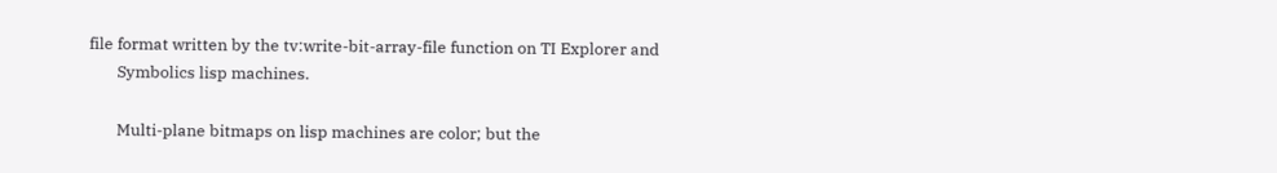file format written by the tv:write-bit-array-file function on TI Explorer and
       Symbolics lisp machines.

       Multi-plane bitmaps on lisp machines are color; but the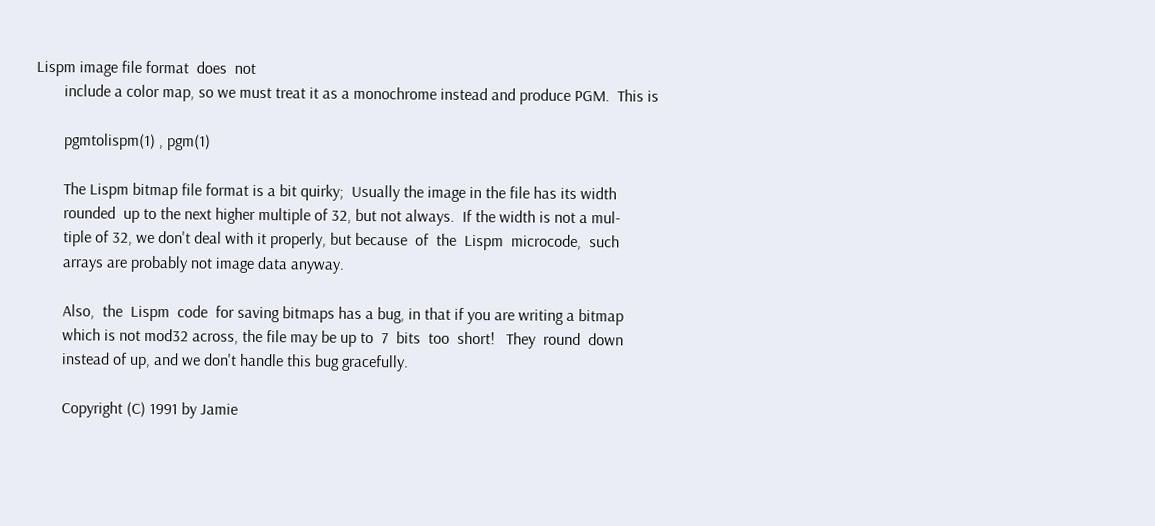Lispm image file format  does  not
       include a color map, so we must treat it as a monochrome instead and produce PGM.  This is

       pgmtolispm(1) , pgm(1)

       The Lispm bitmap file format is a bit quirky;  Usually the image in the file has its width
       rounded  up to the next higher multiple of 32, but not always.  If the width is not a mul-
       tiple of 32, we don't deal with it properly, but because  of  the  Lispm  microcode,  such
       arrays are probably not image data anyway.

       Also,  the  Lispm  code  for saving bitmaps has a bug, in that if you are writing a bitmap
       which is not mod32 across, the file may be up to  7  bits  too  short!   They  round  down
       instead of up, and we don't handle this bug gracefully.

       Copyright (C) 1991 by Jamie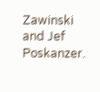Zawinski and Jef Poskanzer.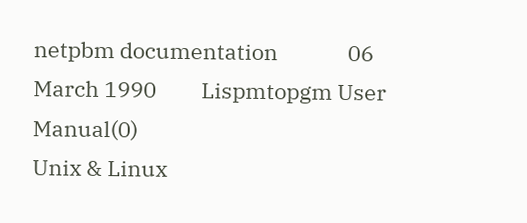netpbm documentation              06 March 1990         Lispmtopgm User Manual(0)
Unix & Linux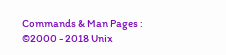Commands & Man Pages : ©2000 - 2018 Unix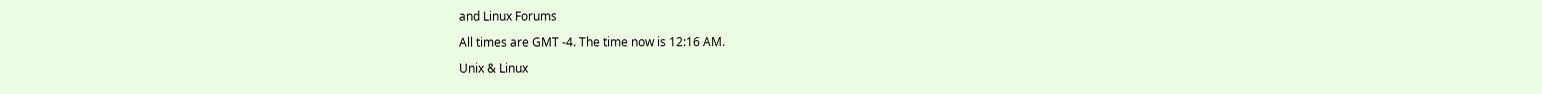and Linux Forums

All times are GMT -4. The time now is 12:16 AM.

Unix & Linux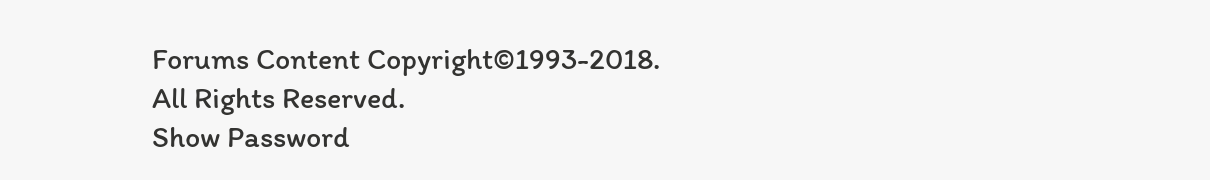Forums Content Copyright©1993-2018. All Rights Reserved.
Show Password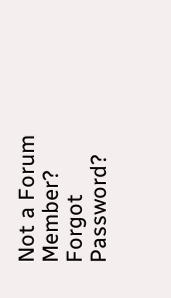Not a Forum Member?
Forgot Password?